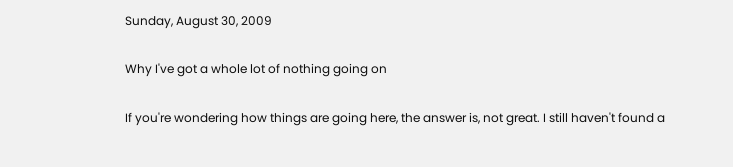Sunday, August 30, 2009

Why I've got a whole lot of nothing going on

If you're wondering how things are going here, the answer is, not great. I still haven't found a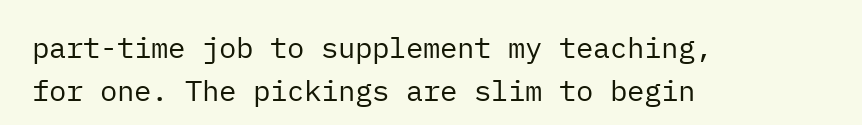part-time job to supplement my teaching, for one. The pickings are slim to begin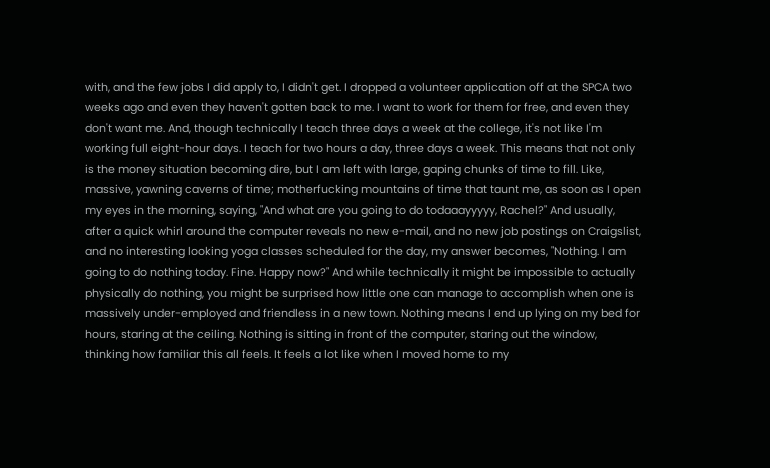with, and the few jobs I did apply to, I didn't get. I dropped a volunteer application off at the SPCA two weeks ago and even they haven't gotten back to me. I want to work for them for free, and even they don't want me. And, though technically I teach three days a week at the college, it's not like I'm working full eight-hour days. I teach for two hours a day, three days a week. This means that not only is the money situation becoming dire, but I am left with large, gaping chunks of time to fill. Like, massive, yawning caverns of time; motherfucking mountains of time that taunt me, as soon as I open my eyes in the morning, saying, "And what are you going to do todaaayyyyy, Rachel?" And usually, after a quick whirl around the computer reveals no new e-mail, and no new job postings on Craigslist, and no interesting looking yoga classes scheduled for the day, my answer becomes, "Nothing. I am going to do nothing today. Fine. Happy now?" And while technically it might be impossible to actually physically do nothing, you might be surprised how little one can manage to accomplish when one is massively under-employed and friendless in a new town. Nothing means I end up lying on my bed for hours, staring at the ceiling. Nothing is sitting in front of the computer, staring out the window, thinking how familiar this all feels. It feels a lot like when I moved home to my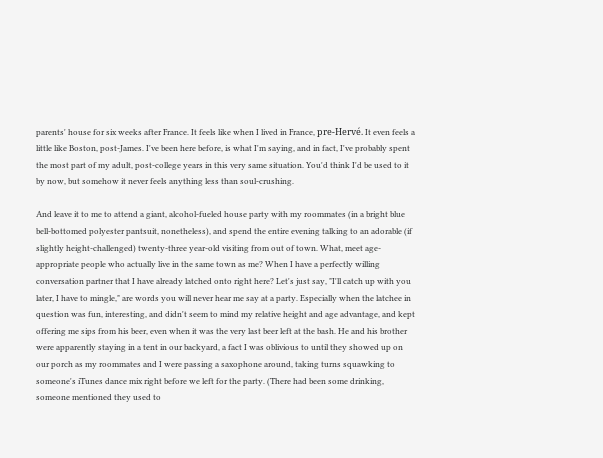parents' house for six weeks after France. It feels like when I lived in France, pre-Hervé. It even feels a little like Boston, post-James. I've been here before, is what I'm saying, and in fact, I've probably spent the most part of my adult, post-college years in this very same situation. You'd think I'd be used to it by now, but somehow it never feels anything less than soul-crushing.

And leave it to me to attend a giant, alcohol-fueled house party with my roommates (in a bright blue bell-bottomed polyester pantsuit, nonetheless), and spend the entire evening talking to an adorable (if slightly height-challenged) twenty-three year-old visiting from out of town. What, meet age-appropriate people who actually live in the same town as me? When I have a perfectly willing conversation partner that I have already latched onto right here? Let's just say, "I'll catch up with you later, I have to mingle," are words you will never hear me say at a party. Especially when the latchee in question was fun, interesting, and didn't seem to mind my relative height and age advantage, and kept offering me sips from his beer, even when it was the very last beer left at the bash. He and his brother were apparently staying in a tent in our backyard, a fact I was oblivious to until they showed up on our porch as my roommates and I were passing a saxophone around, taking turns squawking to someone's iTunes dance mix right before we left for the party. (There had been some drinking, someone mentioned they used to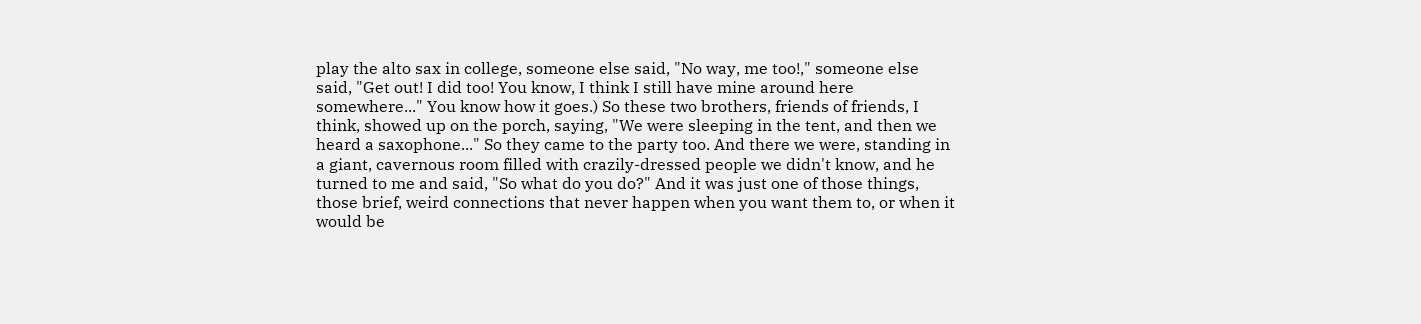play the alto sax in college, someone else said, "No way, me too!," someone else said, "Get out! I did too! You know, I think I still have mine around here somewhere..." You know how it goes.) So these two brothers, friends of friends, I think, showed up on the porch, saying, "We were sleeping in the tent, and then we heard a saxophone..." So they came to the party too. And there we were, standing in a giant, cavernous room filled with crazily-dressed people we didn't know, and he turned to me and said, "So what do you do?" And it was just one of those things, those brief, weird connections that never happen when you want them to, or when it would be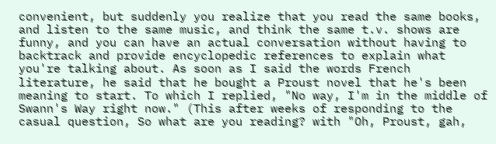convenient, but suddenly you realize that you read the same books, and listen to the same music, and think the same t.v. shows are funny, and you can have an actual conversation without having to backtrack and provide encyclopedic references to explain what you're talking about. As soon as I said the words French literature, he said that he bought a Proust novel that he's been meaning to start. To which I replied, "No way, I'm in the middle of Swann's Way right now." (This after weeks of responding to the casual question, So what are you reading? with "Oh, Proust, gah,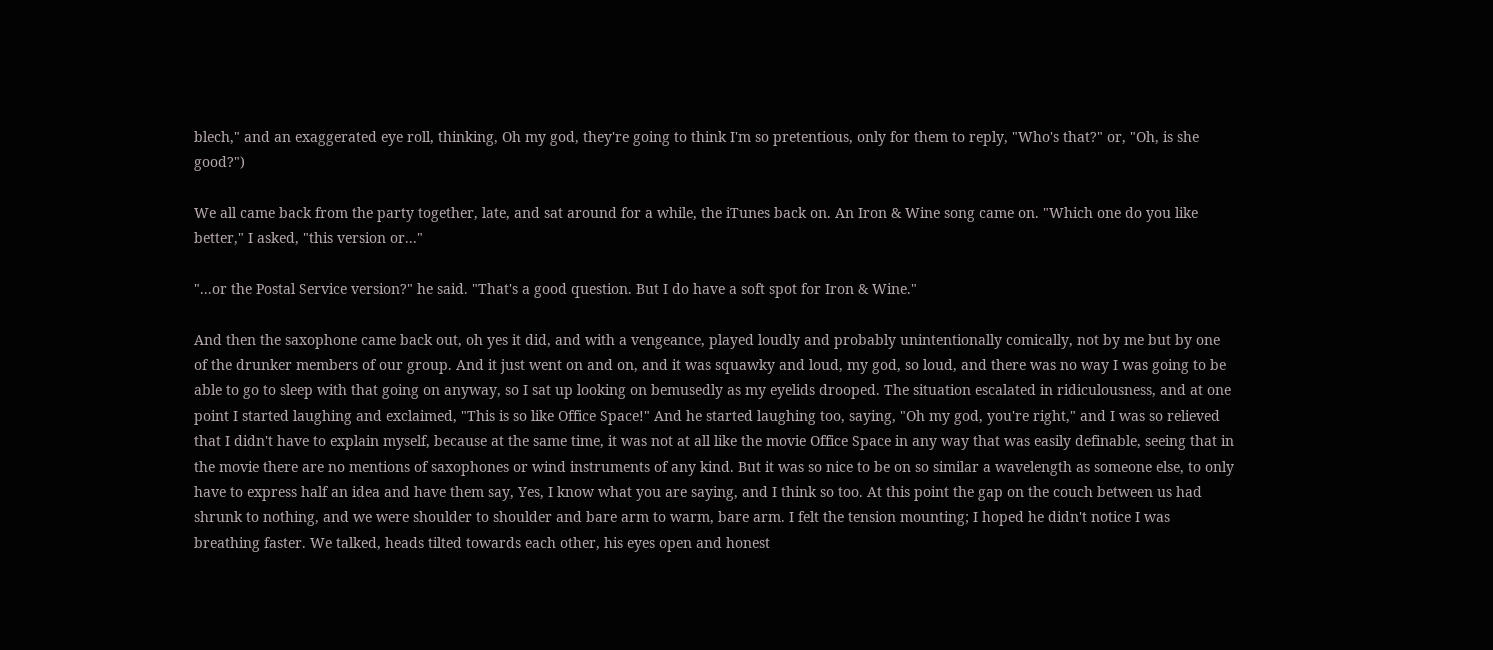blech," and an exaggerated eye roll, thinking, Oh my god, they're going to think I'm so pretentious, only for them to reply, "Who's that?" or, "Oh, is she good?")

We all came back from the party together, late, and sat around for a while, the iTunes back on. An Iron & Wine song came on. "Which one do you like better," I asked, "this version or..."

"...or the Postal Service version?" he said. "That's a good question. But I do have a soft spot for Iron & Wine."

And then the saxophone came back out, oh yes it did, and with a vengeance, played loudly and probably unintentionally comically, not by me but by one of the drunker members of our group. And it just went on and on, and it was squawky and loud, my god, so loud, and there was no way I was going to be able to go to sleep with that going on anyway, so I sat up looking on bemusedly as my eyelids drooped. The situation escalated in ridiculousness, and at one point I started laughing and exclaimed, "This is so like Office Space!" And he started laughing too, saying, "Oh my god, you're right," and I was so relieved that I didn't have to explain myself, because at the same time, it was not at all like the movie Office Space in any way that was easily definable, seeing that in the movie there are no mentions of saxophones or wind instruments of any kind. But it was so nice to be on so similar a wavelength as someone else, to only have to express half an idea and have them say, Yes, I know what you are saying, and I think so too. At this point the gap on the couch between us had shrunk to nothing, and we were shoulder to shoulder and bare arm to warm, bare arm. I felt the tension mounting; I hoped he didn't notice I was breathing faster. We talked, heads tilted towards each other, his eyes open and honest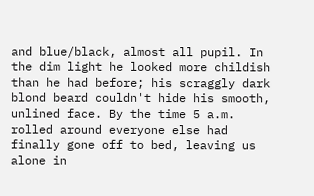and blue/black, almost all pupil. In the dim light he looked more childish than he had before; his scraggly dark blond beard couldn't hide his smooth, unlined face. By the time 5 a.m. rolled around everyone else had finally gone off to bed, leaving us alone in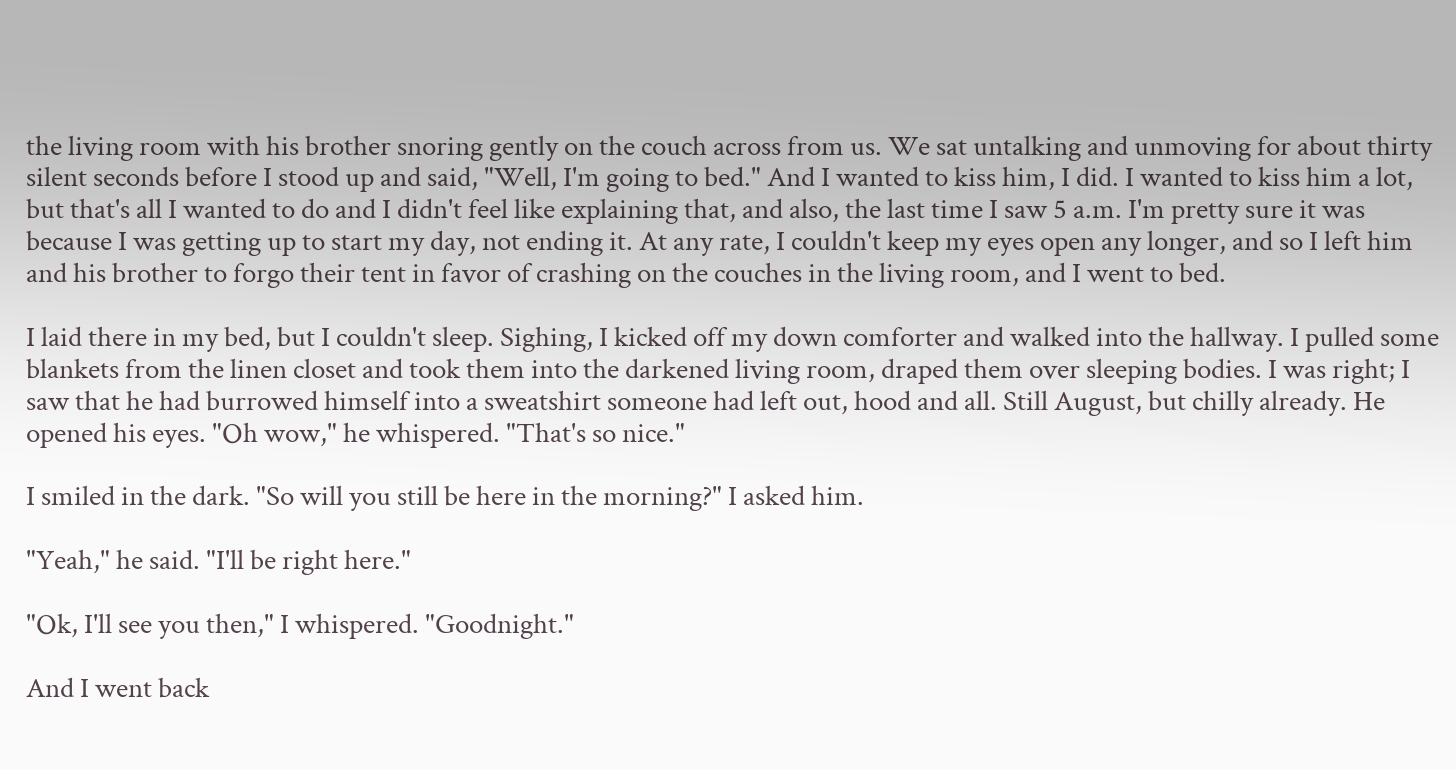the living room with his brother snoring gently on the couch across from us. We sat untalking and unmoving for about thirty silent seconds before I stood up and said, "Well, I'm going to bed." And I wanted to kiss him, I did. I wanted to kiss him a lot, but that's all I wanted to do and I didn't feel like explaining that, and also, the last time I saw 5 a.m. I'm pretty sure it was because I was getting up to start my day, not ending it. At any rate, I couldn't keep my eyes open any longer, and so I left him and his brother to forgo their tent in favor of crashing on the couches in the living room, and I went to bed.

I laid there in my bed, but I couldn't sleep. Sighing, I kicked off my down comforter and walked into the hallway. I pulled some blankets from the linen closet and took them into the darkened living room, draped them over sleeping bodies. I was right; I saw that he had burrowed himself into a sweatshirt someone had left out, hood and all. Still August, but chilly already. He opened his eyes. "Oh wow," he whispered. "That's so nice."

I smiled in the dark. "So will you still be here in the morning?" I asked him.

"Yeah," he said. "I'll be right here."

"Ok, I'll see you then," I whispered. "Goodnight."

And I went back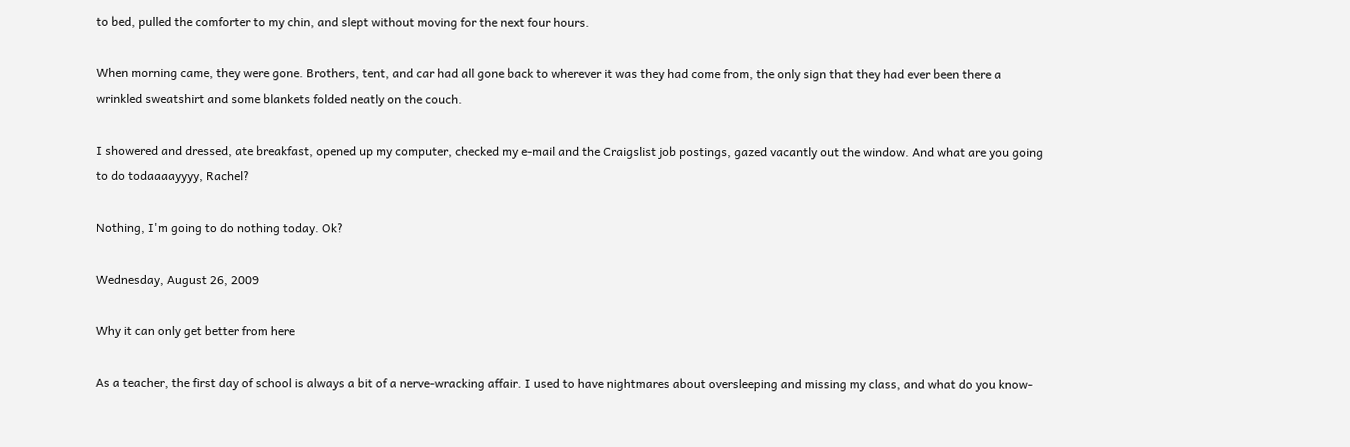to bed, pulled the comforter to my chin, and slept without moving for the next four hours.

When morning came, they were gone. Brothers, tent, and car had all gone back to wherever it was they had come from, the only sign that they had ever been there a wrinkled sweatshirt and some blankets folded neatly on the couch.

I showered and dressed, ate breakfast, opened up my computer, checked my e-mail and the Craigslist job postings, gazed vacantly out the window. And what are you going to do todaaaayyyy, Rachel?

Nothing, I'm going to do nothing today. Ok?

Wednesday, August 26, 2009

Why it can only get better from here

As a teacher, the first day of school is always a bit of a nerve-wracking affair. I used to have nightmares about oversleeping and missing my class, and what do you know-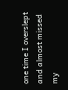one time I overslept and almost missed my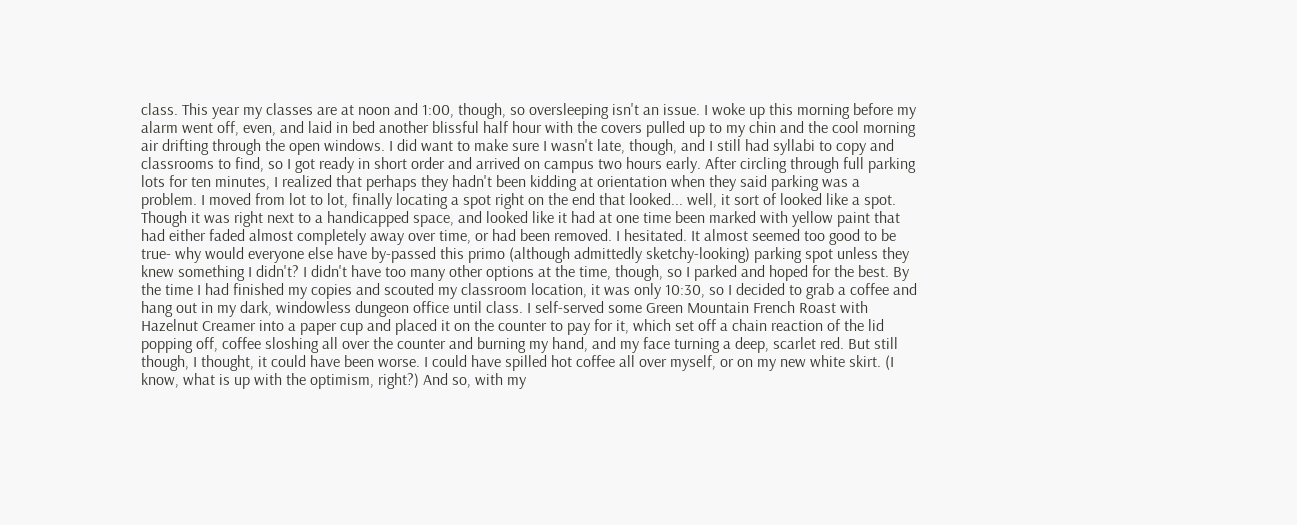class. This year my classes are at noon and 1:00, though, so oversleeping isn't an issue. I woke up this morning before my alarm went off, even, and laid in bed another blissful half hour with the covers pulled up to my chin and the cool morning air drifting through the open windows. I did want to make sure I wasn't late, though, and I still had syllabi to copy and classrooms to find, so I got ready in short order and arrived on campus two hours early. After circling through full parking lots for ten minutes, I realized that perhaps they hadn't been kidding at orientation when they said parking was a problem. I moved from lot to lot, finally locating a spot right on the end that looked... well, it sort of looked like a spot. Though it was right next to a handicapped space, and looked like it had at one time been marked with yellow paint that had either faded almost completely away over time, or had been removed. I hesitated. It almost seemed too good to be true- why would everyone else have by-passed this primo (although admittedly sketchy-looking) parking spot unless they knew something I didn't? I didn't have too many other options at the time, though, so I parked and hoped for the best. By the time I had finished my copies and scouted my classroom location, it was only 10:30, so I decided to grab a coffee and hang out in my dark, windowless dungeon office until class. I self-served some Green Mountain French Roast with Hazelnut Creamer into a paper cup and placed it on the counter to pay for it, which set off a chain reaction of the lid popping off, coffee sloshing all over the counter and burning my hand, and my face turning a deep, scarlet red. But still though, I thought, it could have been worse. I could have spilled hot coffee all over myself, or on my new white skirt. (I know, what is up with the optimism, right?) And so, with my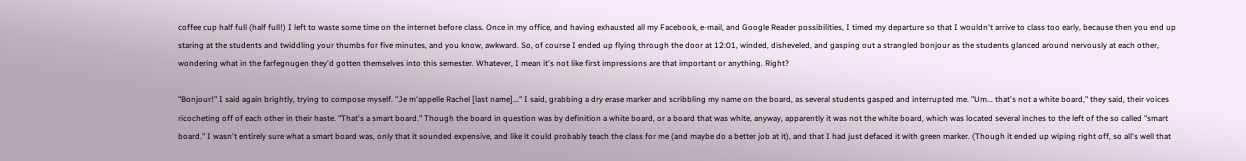coffee cup half full (half full!) I left to waste some time on the internet before class. Once in my office, and having exhausted all my Facebook, e-mail, and Google Reader possibilities, I timed my departure so that I wouldn't arrive to class too early, because then you end up staring at the students and twiddling your thumbs for five minutes, and you know, awkward. So, of course I ended up flying through the door at 12:01, winded, disheveled, and gasping out a strangled bonjour as the students glanced around nervously at each other, wondering what in the farfegnugen they'd gotten themselves into this semester. Whatever, I mean it's not like first impressions are that important or anything. Right?

"Bonjour!" I said again brightly, trying to compose myself. "Je m'appelle Rachel [last name]..." I said, grabbing a dry erase marker and scribbling my name on the board, as several students gasped and interrupted me. "Um... that's not a white board," they said, their voices ricocheting off of each other in their haste. "That's a smart board." Though the board in question was by definition a white board, or a board that was white, anyway, apparently it was not the white board, which was located several inches to the left of the so called "smart board." I wasn't entirely sure what a smart board was, only that it sounded expensive, and like it could probably teach the class for me (and maybe do a better job at it), and that I had just defaced it with green marker. (Though it ended up wiping right off, so all's well that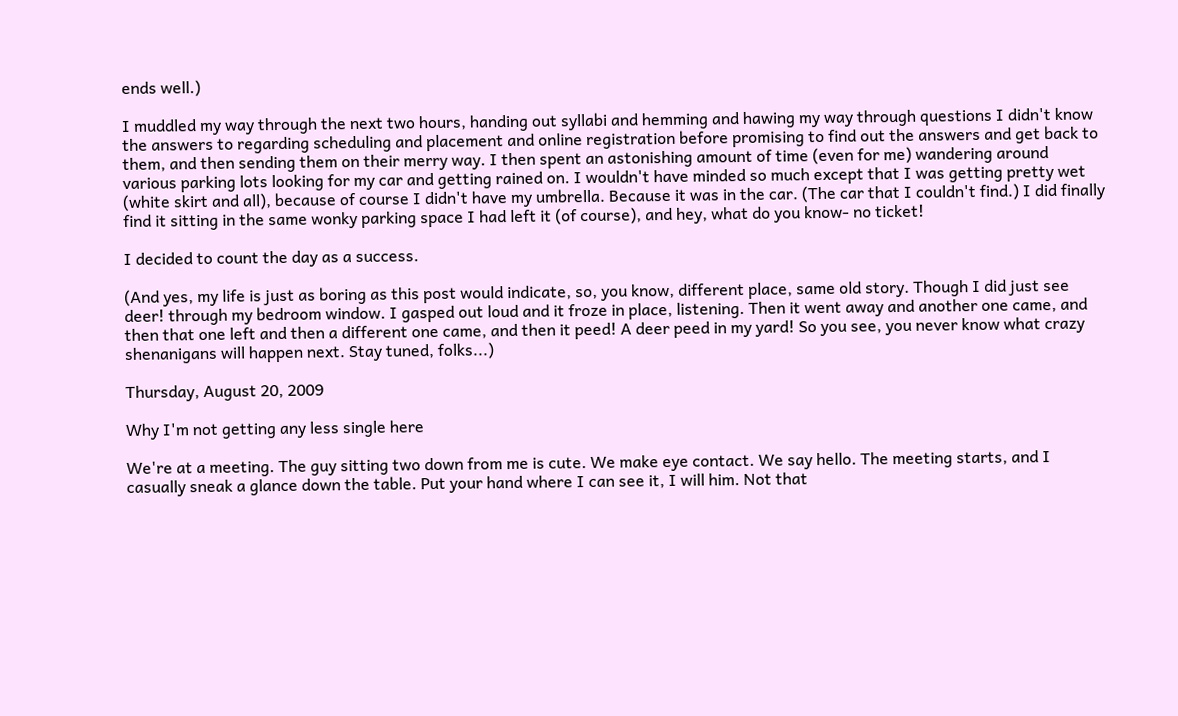ends well.)

I muddled my way through the next two hours, handing out syllabi and hemming and hawing my way through questions I didn't know the answers to regarding scheduling and placement and online registration before promising to find out the answers and get back to them, and then sending them on their merry way. I then spent an astonishing amount of time (even for me) wandering around various parking lots looking for my car and getting rained on. I wouldn't have minded so much except that I was getting pretty wet (white skirt and all), because of course I didn't have my umbrella. Because it was in the car. (The car that I couldn't find.) I did finally find it sitting in the same wonky parking space I had left it (of course), and hey, what do you know- no ticket!

I decided to count the day as a success.

(And yes, my life is just as boring as this post would indicate, so, you know, different place, same old story. Though I did just see deer! through my bedroom window. I gasped out loud and it froze in place, listening. Then it went away and another one came, and then that one left and then a different one came, and then it peed! A deer peed in my yard! So you see, you never know what crazy shenanigans will happen next. Stay tuned, folks...)

Thursday, August 20, 2009

Why I'm not getting any less single here

We're at a meeting. The guy sitting two down from me is cute. We make eye contact. We say hello. The meeting starts, and I casually sneak a glance down the table. Put your hand where I can see it, I will him. Not that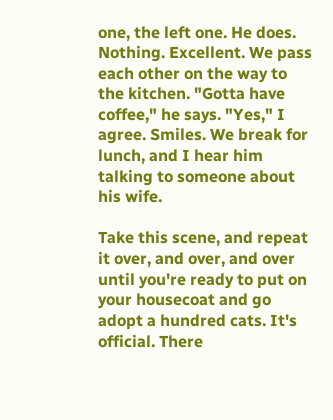one, the left one. He does. Nothing. Excellent. We pass each other on the way to the kitchen. "Gotta have coffee," he says. "Yes," I agree. Smiles. We break for lunch, and I hear him talking to someone about his wife.

Take this scene, and repeat it over, and over, and over until you're ready to put on your housecoat and go adopt a hundred cats. It's official. There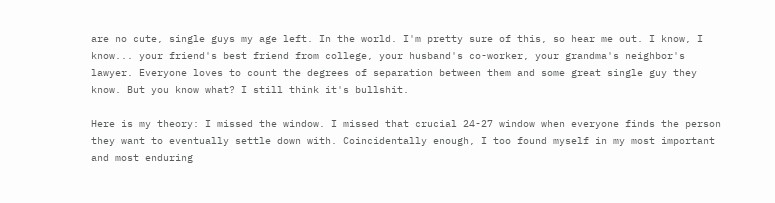are no cute, single guys my age left. In the world. I'm pretty sure of this, so hear me out. I know, I know... your friend's best friend from college, your husband's co-worker, your grandma's neighbor's lawyer. Everyone loves to count the degrees of separation between them and some great single guy they know. But you know what? I still think it's bullshit.

Here is my theory: I missed the window. I missed that crucial 24-27 window when everyone finds the person they want to eventually settle down with. Coincidentally enough, I too found myself in my most important and most enduring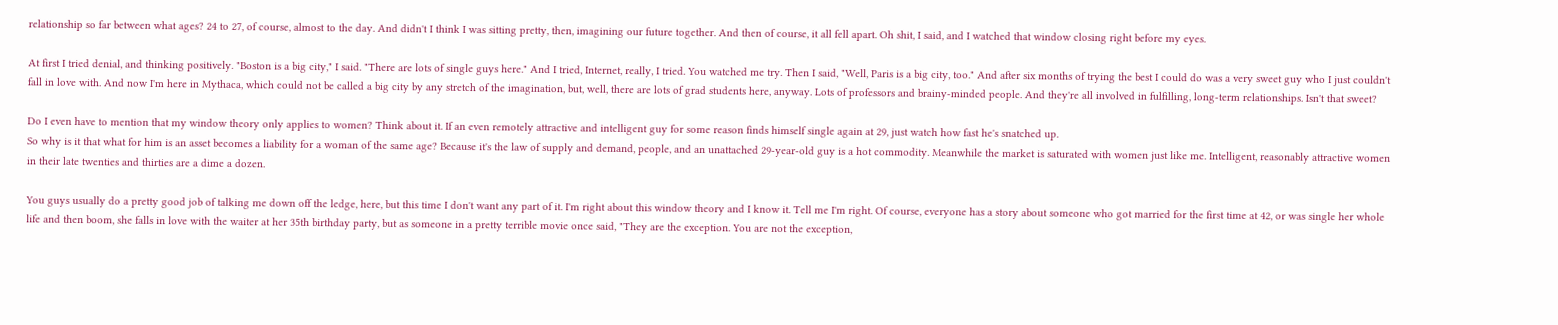relationship so far between what ages? 24 to 27, of course, almost to the day. And didn't I think I was sitting pretty, then, imagining our future together. And then of course, it all fell apart. Oh shit, I said, and I watched that window closing right before my eyes.

At first I tried denial, and thinking positively. "Boston is a big city," I said. "There are lots of single guys here." And I tried, Internet, really, I tried. You watched me try. Then I said, "Well, Paris is a big city, too." And after six months of trying the best I could do was a very sweet guy who I just couldn't fall in love with. And now I'm here in Mythaca, which could not be called a big city by any stretch of the imagination, but, well, there are lots of grad students here, anyway. Lots of professors and brainy-minded people. And they're all involved in fulfilling, long-term relationships. Isn't that sweet?

Do I even have to mention that my window theory only applies to women? Think about it. If an even remotely attractive and intelligent guy for some reason finds himself single again at 29, just watch how fast he's snatched up.
So why is it that what for him is an asset becomes a liability for a woman of the same age? Because it's the law of supply and demand, people, and an unattached 29-year-old guy is a hot commodity. Meanwhile the market is saturated with women just like me. Intelligent, reasonably attractive women in their late twenties and thirties are a dime a dozen.

You guys usually do a pretty good job of talking me down off the ledge, here, but this time I don't want any part of it. I'm right about this window theory and I know it. Tell me I'm right. Of course, everyone has a story about someone who got married for the first time at 42, or was single her whole life and then boom, she falls in love with the waiter at her 35th birthday party, but as someone in a pretty terrible movie once said, "They are the exception. You are not the exception,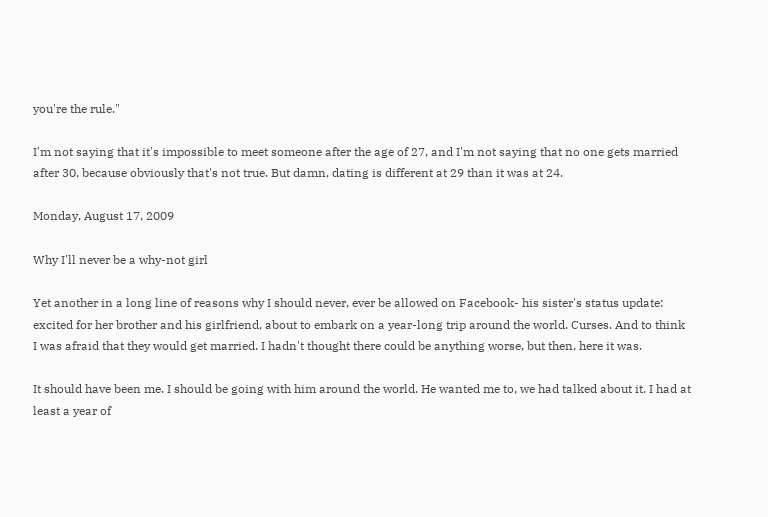you're the rule."

I'm not saying that it's impossible to meet someone after the age of 27, and I'm not saying that no one gets married after 30, because obviously that's not true. But damn, dating is different at 29 than it was at 24.

Monday, August 17, 2009

Why I'll never be a why-not girl

Yet another in a long line of reasons why I should never, ever be allowed on Facebook- his sister's status update: excited for her brother and his girlfriend, about to embark on a year-long trip around the world. Curses. And to think I was afraid that they would get married. I hadn't thought there could be anything worse, but then, here it was.

It should have been me. I should be going with him around the world. He wanted me to, we had talked about it. I had at least a year of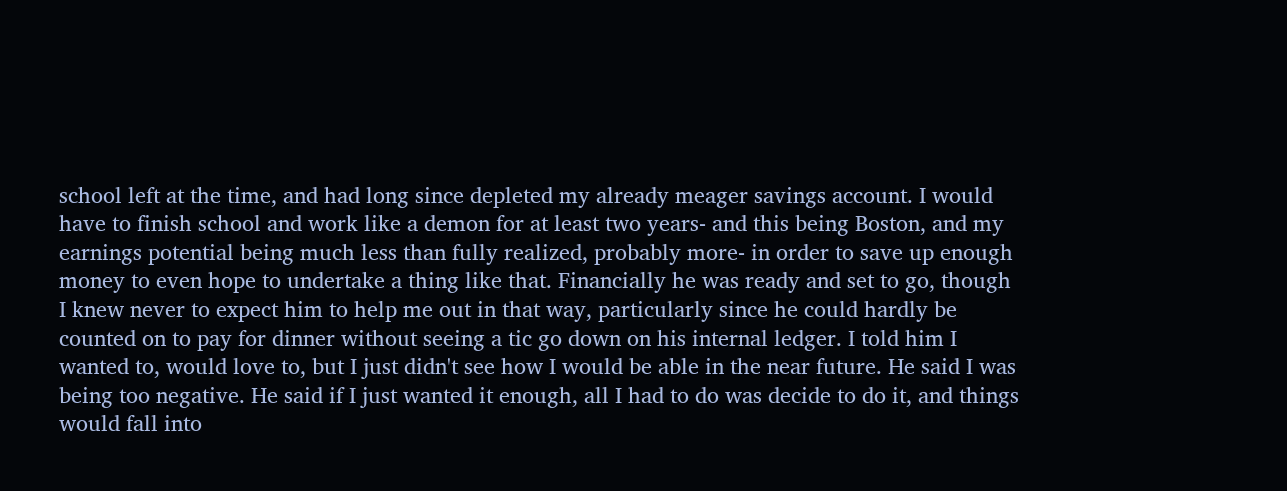school left at the time, and had long since depleted my already meager savings account. I would have to finish school and work like a demon for at least two years- and this being Boston, and my earnings potential being much less than fully realized, probably more- in order to save up enough money to even hope to undertake a thing like that. Financially he was ready and set to go, though I knew never to expect him to help me out in that way, particularly since he could hardly be counted on to pay for dinner without seeing a tic go down on his internal ledger. I told him I wanted to, would love to, but I just didn't see how I would be able in the near future. He said I was being too negative. He said if I just wanted it enough, all I had to do was decide to do it, and things would fall into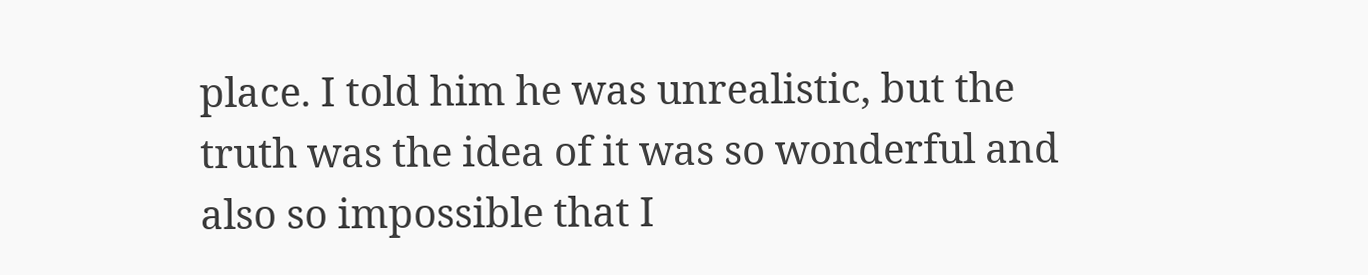place. I told him he was unrealistic, but the truth was the idea of it was so wonderful and also so impossible that I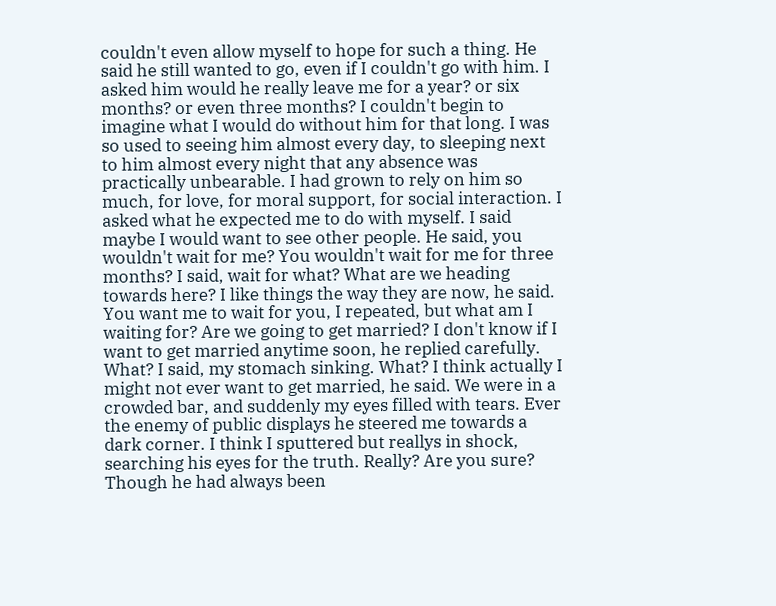couldn't even allow myself to hope for such a thing. He said he still wanted to go, even if I couldn't go with him. I asked him would he really leave me for a year? or six months? or even three months? I couldn't begin to imagine what I would do without him for that long. I was so used to seeing him almost every day, to sleeping next to him almost every night that any absence was practically unbearable. I had grown to rely on him so much, for love, for moral support, for social interaction. I asked what he expected me to do with myself. I said maybe I would want to see other people. He said, you wouldn't wait for me? You wouldn't wait for me for three months? I said, wait for what? What are we heading towards here? I like things the way they are now, he said. You want me to wait for you, I repeated, but what am I waiting for? Are we going to get married? I don't know if I want to get married anytime soon, he replied carefully. What? I said, my stomach sinking. What? I think actually I might not ever want to get married, he said. We were in a crowded bar, and suddenly my eyes filled with tears. Ever the enemy of public displays he steered me towards a dark corner. I think I sputtered but reallys in shock, searching his eyes for the truth. Really? Are you sure? Though he had always been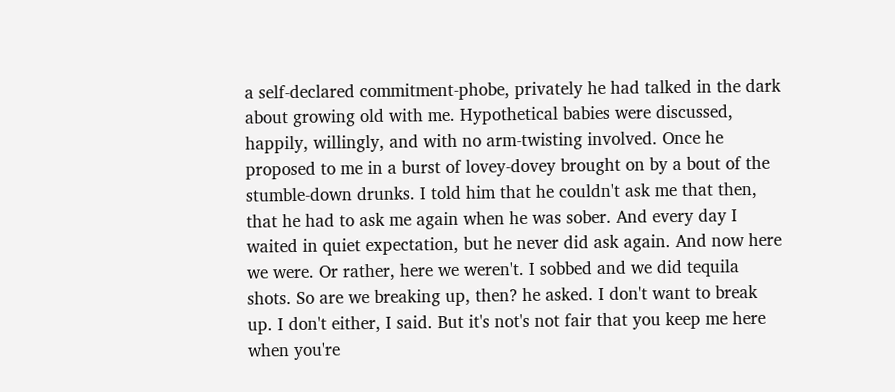a self-declared commitment-phobe, privately he had talked in the dark about growing old with me. Hypothetical babies were discussed, happily, willingly, and with no arm-twisting involved. Once he proposed to me in a burst of lovey-dovey brought on by a bout of the stumble-down drunks. I told him that he couldn't ask me that then, that he had to ask me again when he was sober. And every day I waited in quiet expectation, but he never did ask again. And now here we were. Or rather, here we weren't. I sobbed and we did tequila shots. So are we breaking up, then? he asked. I don't want to break up. I don't either, I said. But it's not's not fair that you keep me here when you're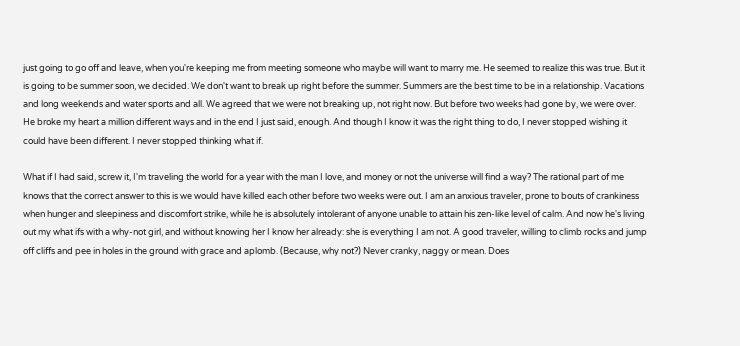just going to go off and leave, when you're keeping me from meeting someone who maybe will want to marry me. He seemed to realize this was true. But it is going to be summer soon, we decided. We don't want to break up right before the summer. Summers are the best time to be in a relationship. Vacations and long weekends and water sports and all. We agreed that we were not breaking up, not right now. But before two weeks had gone by, we were over. He broke my heart a million different ways and in the end I just said, enough. And though I know it was the right thing to do, I never stopped wishing it could have been different. I never stopped thinking what if.

What if I had said, screw it, I'm traveling the world for a year with the man I love, and money or not the universe will find a way? The rational part of me knows that the correct answer to this is we would have killed each other before two weeks were out. I am an anxious traveler, prone to bouts of crankiness when hunger and sleepiness and discomfort strike, while he is absolutely intolerant of anyone unable to attain his zen-like level of calm. And now he's living out my what ifs with a why-not girl, and without knowing her I know her already: she is everything I am not. A good traveler, willing to climb rocks and jump off cliffs and pee in holes in the ground with grace and aplomb. (Because, why not?) Never cranky, naggy or mean. Does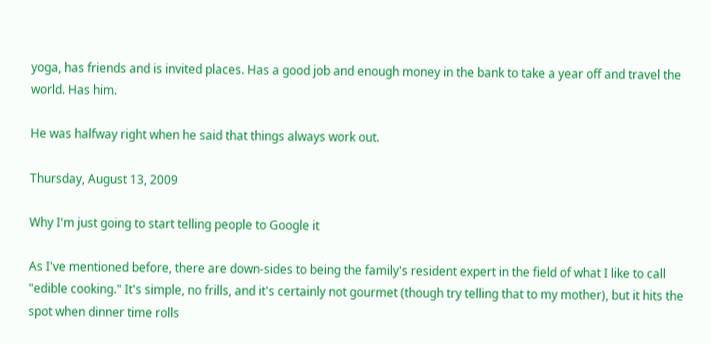yoga, has friends and is invited places. Has a good job and enough money in the bank to take a year off and travel the world. Has him.

He was halfway right when he said that things always work out.

Thursday, August 13, 2009

Why I'm just going to start telling people to Google it

As I've mentioned before, there are down-sides to being the family's resident expert in the field of what I like to call "edible cooking." It's simple, no frills, and it's certainly not gourmet (though try telling that to my mother), but it hits the spot when dinner time rolls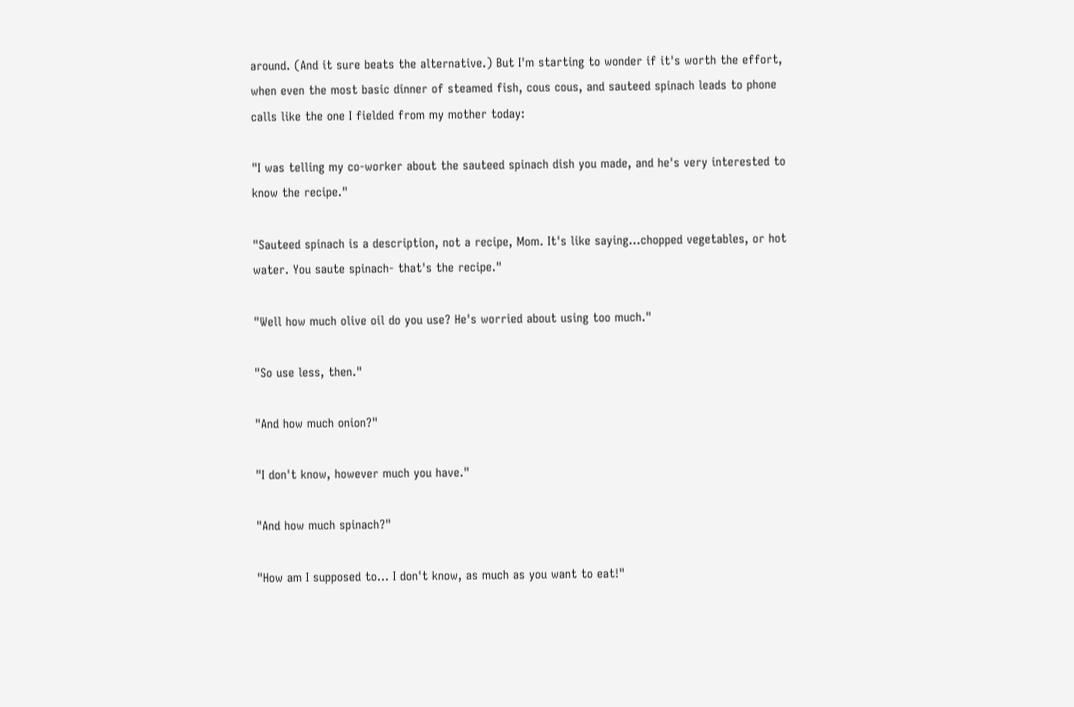around. (And it sure beats the alternative.) But I'm starting to wonder if it's worth the effort, when even the most basic dinner of steamed fish, cous cous, and sauteed spinach leads to phone calls like the one I fielded from my mother today:

"I was telling my co-worker about the sauteed spinach dish you made, and he's very interested to know the recipe."

"Sauteed spinach is a description, not a recipe, Mom. It's like saying...chopped vegetables, or hot water. You saute spinach- that's the recipe."

"Well how much olive oil do you use? He's worried about using too much."

"So use less, then."

"And how much onion?"

"I don't know, however much you have."

"And how much spinach?"

"How am I supposed to... I don't know, as much as you want to eat!"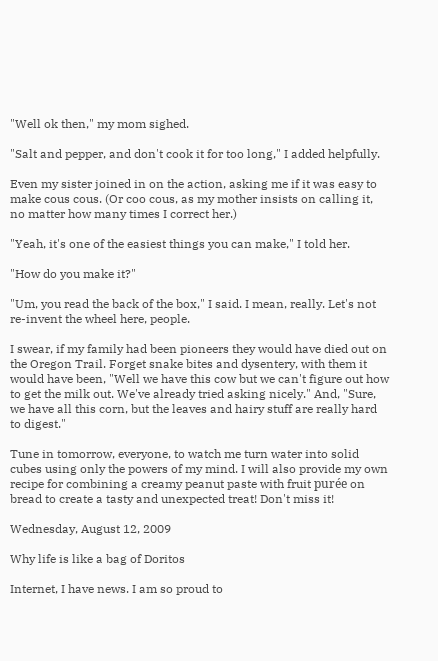"Well ok then," my mom sighed.

"Salt and pepper, and don't cook it for too long," I added helpfully.

Even my sister joined in on the action, asking me if it was easy to make cous cous. (Or coo cous, as my mother insists on calling it, no matter how many times I correct her.)

"Yeah, it's one of the easiest things you can make," I told her.

"How do you make it?"

"Um, you read the back of the box," I said. I mean, really. Let's not re-invent the wheel here, people.

I swear, if my family had been pioneers they would have died out on the Oregon Trail. Forget snake bites and dysentery, with them it would have been, "Well we have this cow but we can't figure out how to get the milk out. We've already tried asking nicely." And, "Sure, we have all this corn, but the leaves and hairy stuff are really hard to digest."

Tune in tomorrow, everyone, to watch me turn water into solid cubes using only the powers of my mind. I will also provide my own recipe for combining a creamy peanut paste with fruit purée on bread to create a tasty and unexpected treat! Don't miss it!

Wednesday, August 12, 2009

Why life is like a bag of Doritos

Internet, I have news. I am so proud to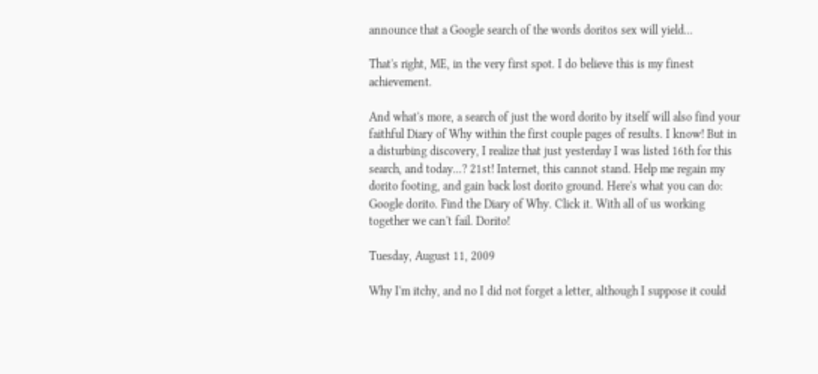announce that a Google search of the words doritos sex will yield...

That's right, ME, in the very first spot. I do believe this is my finest achievement.

And what's more, a search of just the word dorito by itself will also find your faithful Diary of Why within the first couple pages of results. I know! But in a disturbing discovery, I realize that just yesterday I was listed 16th for this search, and today...? 21st! Internet, this cannot stand. Help me regain my dorito footing, and gain back lost dorito ground. Here's what you can do: Google dorito. Find the Diary of Why. Click it. With all of us working together we can't fail. Dorito!

Tuesday, August 11, 2009

Why I'm itchy, and no I did not forget a letter, although I suppose it could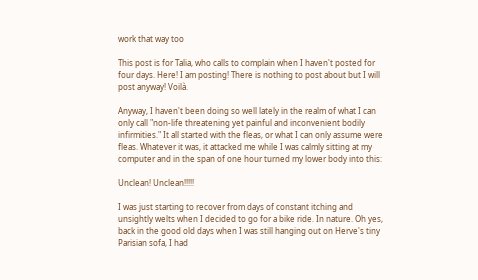work that way too

This post is for Talia, who calls to complain when I haven't posted for four days. Here! I am posting! There is nothing to post about but I will post anyway! Voilà.

Anyway, I haven't been doing so well lately in the realm of what I can only call "non-life threatening yet painful and inconvenient bodily infirmities." It all started with the fleas, or what I can only assume were fleas. Whatever it was, it attacked me while I was calmly sitting at my computer and in the span of one hour turned my lower body into this:

Unclean! Unclean!!!!!

I was just starting to recover from days of constant itching and unsightly welts when I decided to go for a bike ride. In nature. Oh yes, back in the good old days when I was still hanging out on Herve's tiny Parisian sofa, I had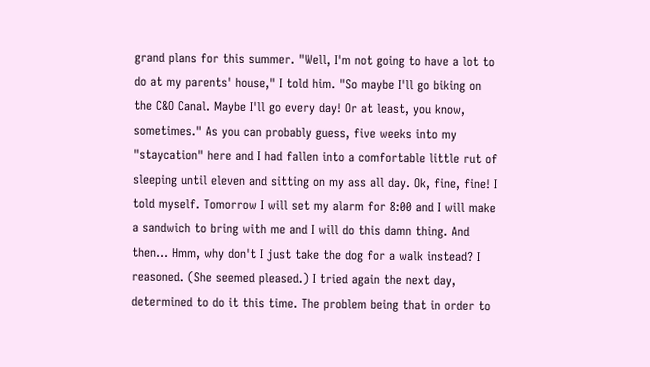grand plans for this summer. "Well, I'm not going to have a lot to do at my parents' house," I told him. "So maybe I'll go biking on the C&O Canal. Maybe I'll go every day! Or at least, you know, sometimes." As you can probably guess, five weeks into my "staycation" here and I had fallen into a comfortable little rut of sleeping until eleven and sitting on my ass all day. Ok, fine, fine! I told myself. Tomorrow I will set my alarm for 8:00 and I will make a sandwich to bring with me and I will do this damn thing. And then... Hmm, why don't I just take the dog for a walk instead? I reasoned. (She seemed pleased.) I tried again the next day, determined to do it this time. The problem being that in order to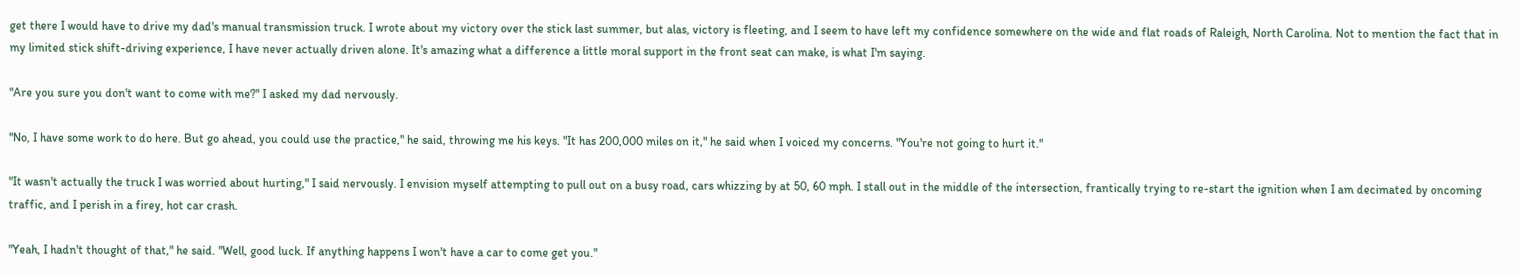get there I would have to drive my dad's manual transmission truck. I wrote about my victory over the stick last summer, but alas, victory is fleeting, and I seem to have left my confidence somewhere on the wide and flat roads of Raleigh, North Carolina. Not to mention the fact that in my limited stick shift-driving experience, I have never actually driven alone. It's amazing what a difference a little moral support in the front seat can make, is what I'm saying.

"Are you sure you don't want to come with me?" I asked my dad nervously.

"No, I have some work to do here. But go ahead, you could use the practice," he said, throwing me his keys. "It has 200,000 miles on it," he said when I voiced my concerns. "You're not going to hurt it."

"It wasn't actually the truck I was worried about hurting," I said nervously. I envision myself attempting to pull out on a busy road, cars whizzing by at 50, 60 mph. I stall out in the middle of the intersection, frantically trying to re-start the ignition when I am decimated by oncoming traffic, and I perish in a firey, hot car crash.

"Yeah, I hadn't thought of that," he said. "Well, good luck. If anything happens I won't have a car to come get you."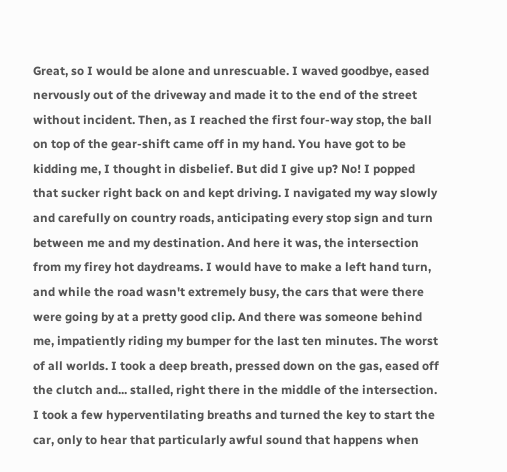Great, so I would be alone and unrescuable. I waved goodbye, eased nervously out of the driveway and made it to the end of the street without incident. Then, as I reached the first four-way stop, the ball on top of the gear-shift came off in my hand. You have got to be kidding me, I thought in disbelief. But did I give up? No! I popped that sucker right back on and kept driving. I navigated my way slowly and carefully on country roads, anticipating every stop sign and turn between me and my destination. And here it was, the intersection from my firey hot daydreams. I would have to make a left hand turn, and while the road wasn't extremely busy, the cars that were there were going by at a pretty good clip. And there was someone behind me, impatiently riding my bumper for the last ten minutes. The worst of all worlds. I took a deep breath, pressed down on the gas, eased off the clutch and... stalled, right there in the middle of the intersection. I took a few hyperventilating breaths and turned the key to start the car, only to hear that particularly awful sound that happens when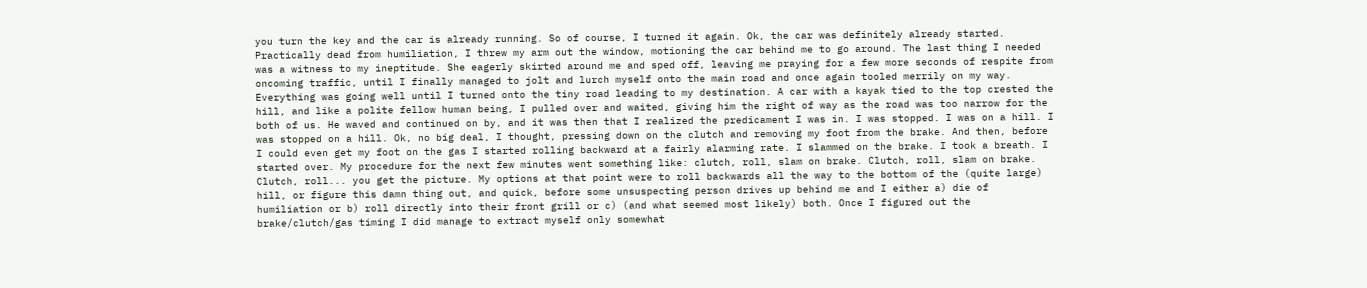you turn the key and the car is already running. So of course, I turned it again. Ok, the car was definitely already started. Practically dead from humiliation, I threw my arm out the window, motioning the car behind me to go around. The last thing I needed was a witness to my ineptitude. She eagerly skirted around me and sped off, leaving me praying for a few more seconds of respite from oncoming traffic, until I finally managed to jolt and lurch myself onto the main road and once again tooled merrily on my way. Everything was going well until I turned onto the tiny road leading to my destination. A car with a kayak tied to the top crested the hill, and like a polite fellow human being, I pulled over and waited, giving him the right of way as the road was too narrow for the both of us. He waved and continued on by, and it was then that I realized the predicament I was in. I was stopped. I was on a hill. I was stopped on a hill. Ok, no big deal, I thought, pressing down on the clutch and removing my foot from the brake. And then, before I could even get my foot on the gas I started rolling backward at a fairly alarming rate. I slammed on the brake. I took a breath. I started over. My procedure for the next few minutes went something like: clutch, roll, slam on brake. Clutch, roll, slam on brake. Clutch, roll... you get the picture. My options at that point were to roll backwards all the way to the bottom of the (quite large) hill, or figure this damn thing out, and quick, before some unsuspecting person drives up behind me and I either a) die of humiliation or b) roll directly into their front grill or c) (and what seemed most likely) both. Once I figured out the brake/clutch/gas timing I did manage to extract myself only somewhat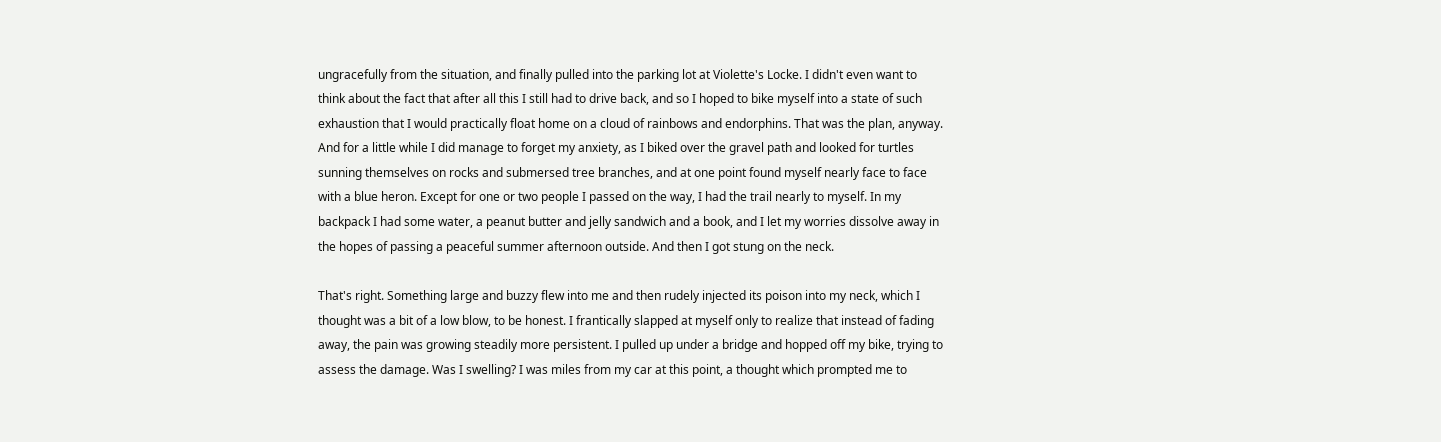ungracefully from the situation, and finally pulled into the parking lot at Violette's Locke. I didn't even want to think about the fact that after all this I still had to drive back, and so I hoped to bike myself into a state of such exhaustion that I would practically float home on a cloud of rainbows and endorphins. That was the plan, anyway. And for a little while I did manage to forget my anxiety, as I biked over the gravel path and looked for turtles sunning themselves on rocks and submersed tree branches, and at one point found myself nearly face to face with a blue heron. Except for one or two people I passed on the way, I had the trail nearly to myself. In my backpack I had some water, a peanut butter and jelly sandwich and a book, and I let my worries dissolve away in the hopes of passing a peaceful summer afternoon outside. And then I got stung on the neck.

That's right. Something large and buzzy flew into me and then rudely injected its poison into my neck, which I thought was a bit of a low blow, to be honest. I frantically slapped at myself only to realize that instead of fading away, the pain was growing steadily more persistent. I pulled up under a bridge and hopped off my bike, trying to assess the damage. Was I swelling? I was miles from my car at this point, a thought which prompted me to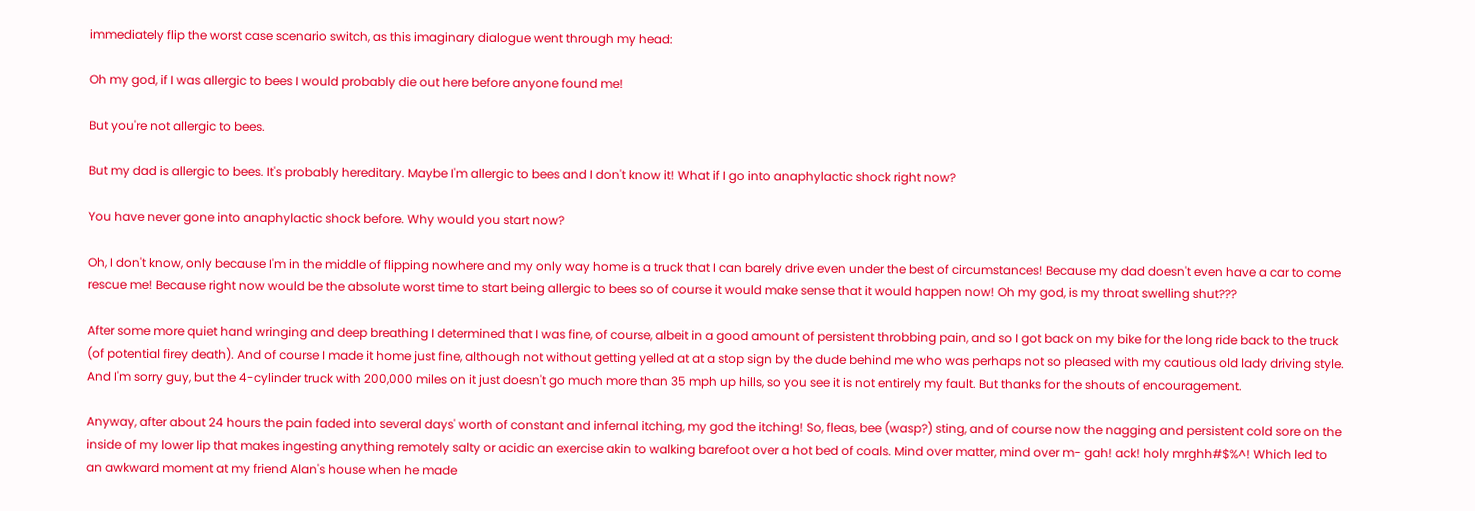immediately flip the worst case scenario switch, as this imaginary dialogue went through my head:

Oh my god, if I was allergic to bees I would probably die out here before anyone found me!

But you're not allergic to bees.

But my dad is allergic to bees. It's probably hereditary. Maybe I'm allergic to bees and I don't know it! What if I go into anaphylactic shock right now?

You have never gone into anaphylactic shock before. Why would you start now?

Oh, I don't know, only because I'm in the middle of flipping nowhere and my only way home is a truck that I can barely drive even under the best of circumstances! Because my dad doesn't even have a car to come rescue me! Because right now would be the absolute worst time to start being allergic to bees so of course it would make sense that it would happen now! Oh my god, is my throat swelling shut???

After some more quiet hand wringing and deep breathing I determined that I was fine, of course, albeit in a good amount of persistent throbbing pain, and so I got back on my bike for the long ride back to the truck (of potential firey death). And of course I made it home just fine, although not without getting yelled at at a stop sign by the dude behind me who was perhaps not so pleased with my cautious old lady driving style. And I'm sorry guy, but the 4-cylinder truck with 200,000 miles on it just doesn't go much more than 35 mph up hills, so you see it is not entirely my fault. But thanks for the shouts of encouragement.

Anyway, after about 24 hours the pain faded into several days' worth of constant and infernal itching, my god the itching! So, fleas, bee (wasp?) sting, and of course now the nagging and persistent cold sore on the inside of my lower lip that makes ingesting anything remotely salty or acidic an exercise akin to walking barefoot over a hot bed of coals. Mind over matter, mind over m- gah! ack! holy mrghh#$%^! Which led to an awkward moment at my friend Alan's house when he made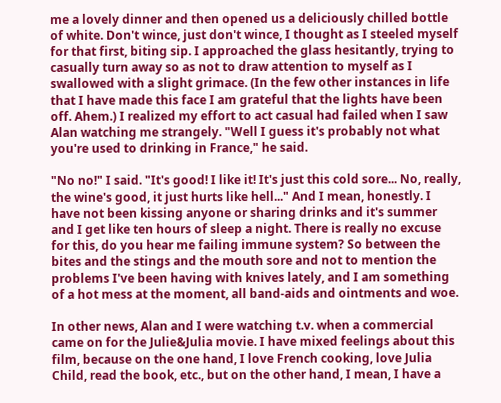me a lovely dinner and then opened us a deliciously chilled bottle of white. Don't wince, just don't wince, I thought as I steeled myself for that first, biting sip. I approached the glass hesitantly, trying to casually turn away so as not to draw attention to myself as I swallowed with a slight grimace. (In the few other instances in life that I have made this face I am grateful that the lights have been off. Ahem.) I realized my effort to act casual had failed when I saw Alan watching me strangely. "Well I guess it's probably not what you're used to drinking in France," he said.

"No no!" I said. "It's good! I like it! It's just this cold sore... No, really, the wine's good, it just hurts like hell..." And I mean, honestly. I have not been kissing anyone or sharing drinks and it's summer and I get like ten hours of sleep a night. There is really no excuse for this, do you hear me failing immune system? So between the bites and the stings and the mouth sore and not to mention the problems I've been having with knives lately, and I am something of a hot mess at the moment, all band-aids and ointments and woe.

In other news, Alan and I were watching t.v. when a commercial came on for the Julie&Julia movie. I have mixed feelings about this film, because on the one hand, I love French cooking, love Julia Child, read the book, etc., but on the other hand, I mean, I have a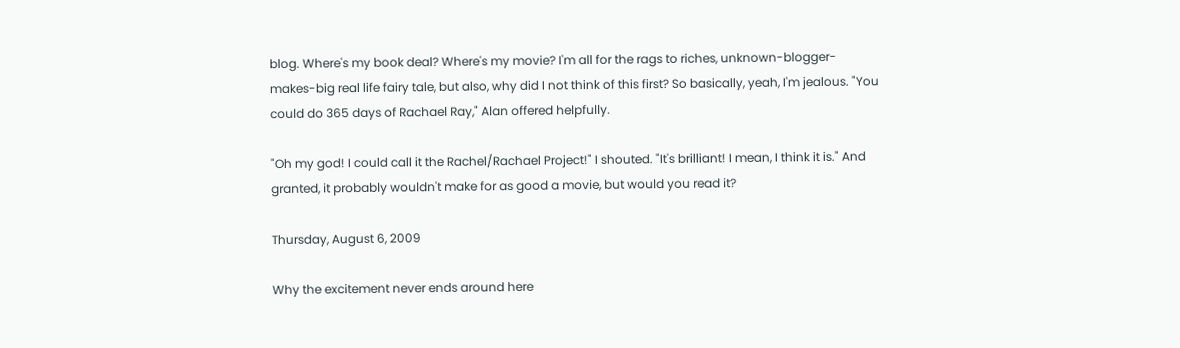blog. Where's my book deal? Where's my movie? I'm all for the rags to riches, unknown-blogger-makes-big real life fairy tale, but also, why did I not think of this first? So basically, yeah, I'm jealous. "You could do 365 days of Rachael Ray," Alan offered helpfully.

"Oh my god! I could call it the Rachel/Rachael Project!" I shouted. "It's brilliant! I mean, I think it is." And granted, it probably wouldn't make for as good a movie, but would you read it?

Thursday, August 6, 2009

Why the excitement never ends around here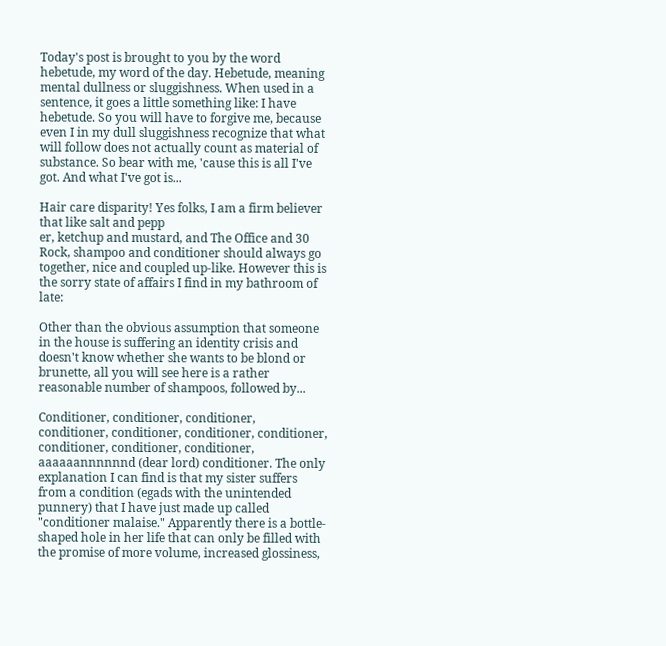Today's post is brought to you by the word hebetude, my word of the day. Hebetude, meaning mental dullness or sluggishness. When used in a sentence, it goes a little something like: I have hebetude. So you will have to forgive me, because even I in my dull sluggishness recognize that what will follow does not actually count as material of substance. So bear with me, 'cause this is all I've got. And what I've got is...

Hair care disparity! Yes folks, I am a firm believer that like salt and pepp
er, ketchup and mustard, and The Office and 30 Rock, shampoo and conditioner should always go together, nice and coupled up-like. However this is the sorry state of affairs I find in my bathroom of late:

Other than the obvious assumption that someone in the house is suffering an identity crisis and doesn't know whether she wants to be blond or brunette, all you will see here is a rather reasonable number of shampoos, followed by...

Conditioner, conditioner, conditioner, conditioner, conditioner, conditioner, conditioner, conditioner, conditioner, conditioner, aaaaaannnnnnd (dear lord) conditioner. The only explanation I can find is that my sister suffers from a condition (egads with the unintended punnery) that I have just made up called "conditioner malaise." Apparently there is a bottle-shaped hole in her life that can only be filled with the promise of more volume, increased glossiness,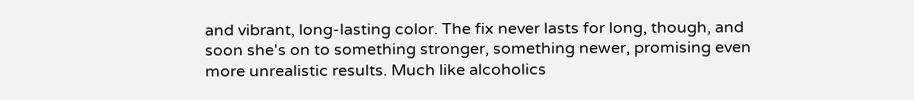and vibrant, long-lasting color. The fix never lasts for long, though, and soon she's on to something stronger, something newer, promising even more unrealistic results. Much like alcoholics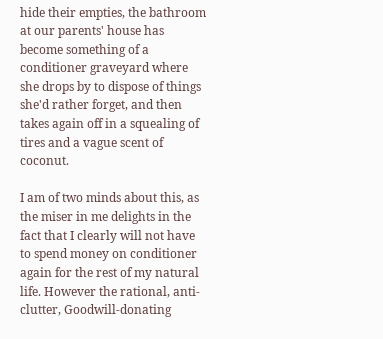hide their empties, the bathroom at our parents' house has become something of a conditioner graveyard where she drops by to dispose of things she'd rather forget, and then takes again off in a squealing of tires and a vague scent of coconut.

I am of two minds about this, as the miser in me delights in the fact that I clearly will not have to spend money on conditioner again for the rest of my natural life. However the rational, anti-clutter, Goodwill-donating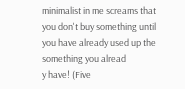minimalist in me screams that you don't buy something until you have already used up the something you alread
y have! (Five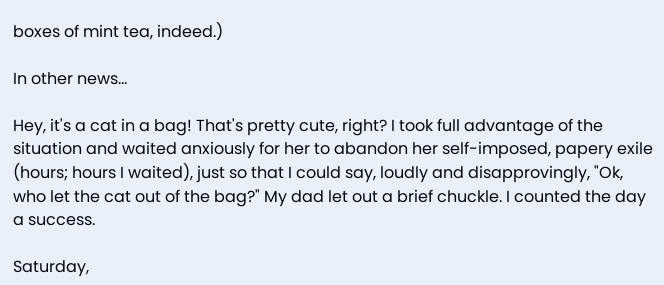boxes of mint tea, indeed.)

In other news...

Hey, it's a cat in a bag! That's pretty cute, right? I took full advantage of the situation and waited anxiously for her to abandon her self-imposed, papery exile (hours; hours I waited), just so that I could say, loudly and disapprovingly, "Ok, who let the cat out of the bag?" My dad let out a brief chuckle. I counted the day a success.

Saturday,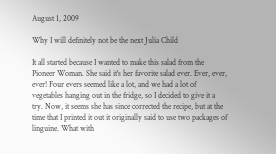August 1, 2009

Why I will definitely not be the next Julia Child

It all started because I wanted to make this salad from the Pioneer Woman. She said it's her favorite salad ever. Ever, ever, ever! Four evers seemed like a lot, and we had a lot of vegetables hanging out in the fridge, so I decided to give it a try. Now, it seems she has since corrected the recipe, but at the time that I printed it out it originally said to use two packages of linguine. What with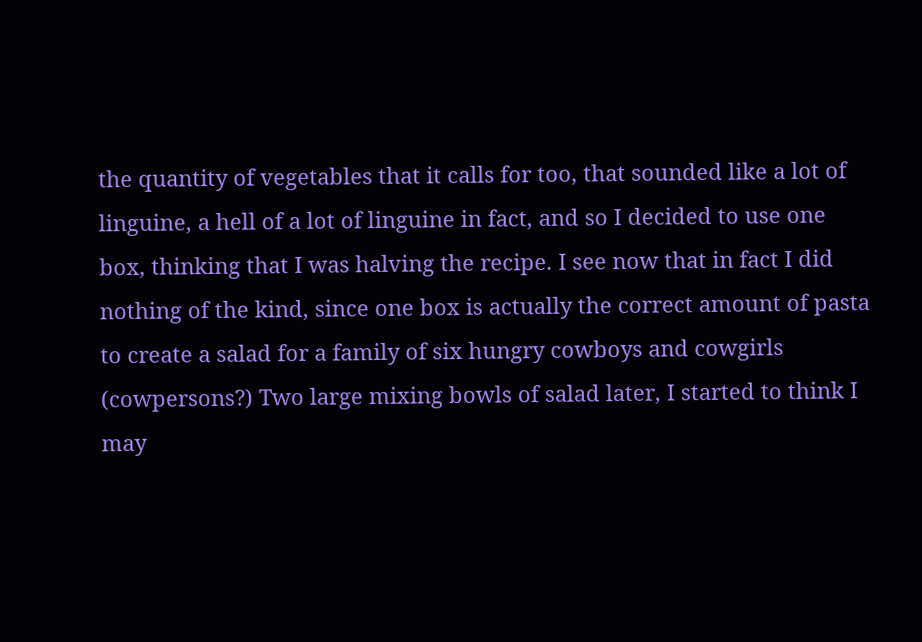the quantity of vegetables that it calls for too, that sounded like a lot of linguine, a hell of a lot of linguine in fact, and so I decided to use one box, thinking that I was halving the recipe. I see now that in fact I did nothing of the kind, since one box is actually the correct amount of pasta to create a salad for a family of six hungry cowboys and cowgirls (cowpersons?) Two large mixing bowls of salad later, I started to think I may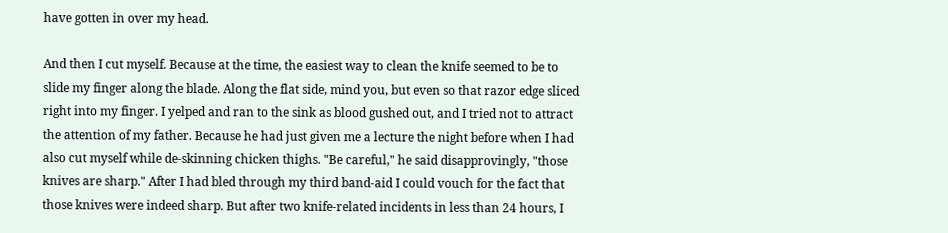have gotten in over my head.

And then I cut myself. Because at the time, the easiest way to clean the knife seemed to be to slide my finger along the blade. Along the flat side, mind you, but even so that razor edge sliced right into my finger. I yelped and ran to the sink as blood gushed out, and I tried not to attract the attention of my father. Because he had just given me a lecture the night before when I had also cut myself while de-skinning chicken thighs. "Be careful," he said disapprovingly, "those knives are sharp." After I had bled through my third band-aid I could vouch for the fact that those knives were indeed sharp. But after two knife-related incidents in less than 24 hours, I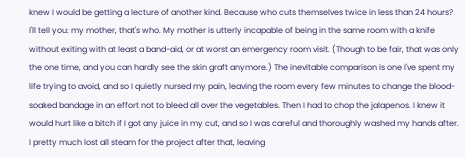knew I would be getting a lecture of another kind. Because who cuts themselves twice in less than 24 hours? I'll tell you: my mother, that's who. My mother is utterly incapable of being in the same room with a knife without exiting with at least a band-aid, or at worst an emergency room visit. (Though to be fair, that was only the one time, and you can hardly see the skin graft anymore.) The inevitable comparison is one I've spent my life trying to avoid, and so I quietly nursed my pain, leaving the room every few minutes to change the blood-soaked bandage in an effort not to bleed all over the vegetables. Then I had to chop the jalapenos. I knew it would hurt like a bitch if I got any juice in my cut, and so I was careful and thoroughly washed my hands after. I pretty much lost all steam for the project after that, leaving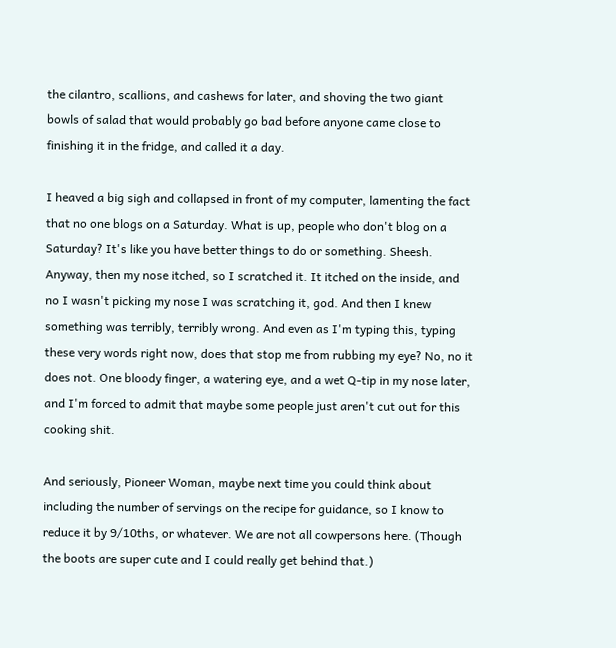the cilantro, scallions, and cashews for later, and shoving the two giant bowls of salad that would probably go bad before anyone came close to finishing it in the fridge, and called it a day.

I heaved a big sigh and collapsed in front of my computer, lamenting the fact that no one blogs on a Saturday. What is up, people who don't blog on a Saturday? It's like you have better things to do or something. Sheesh. Anyway, then my nose itched, so I scratched it. It itched on the inside, and no I wasn't picking my nose I was scratching it, god. And then I knew something was terribly, terribly wrong. And even as I'm typing this, typing these very words right now, does that stop me from rubbing my eye? No, no it does not. One bloody finger, a watering eye, and a wet Q-tip in my nose later, and I'm forced to admit that maybe some people just aren't cut out for this cooking shit.

And seriously, Pioneer Woman, maybe next time you could think about including the number of servings on the recipe for guidance, so I know to reduce it by 9/10ths, or whatever. We are not all cowpersons here. (Though the boots are super cute and I could really get behind that.)